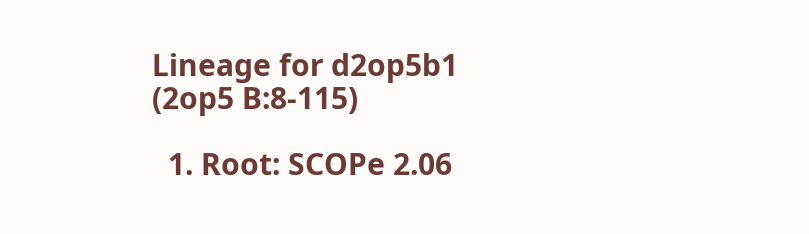Lineage for d2op5b1 (2op5 B:8-115)

  1. Root: SCOPe 2.06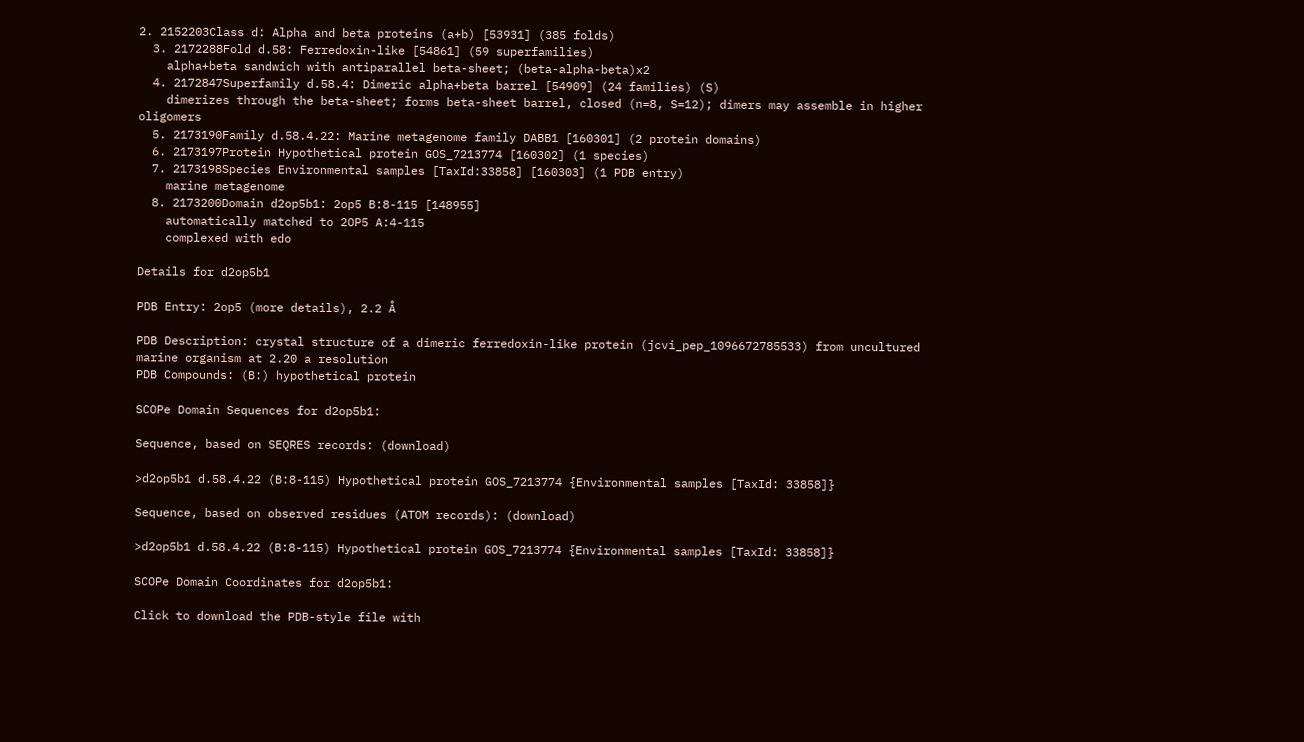2. 2152203Class d: Alpha and beta proteins (a+b) [53931] (385 folds)
  3. 2172288Fold d.58: Ferredoxin-like [54861] (59 superfamilies)
    alpha+beta sandwich with antiparallel beta-sheet; (beta-alpha-beta)x2
  4. 2172847Superfamily d.58.4: Dimeric alpha+beta barrel [54909] (24 families) (S)
    dimerizes through the beta-sheet; forms beta-sheet barrel, closed (n=8, S=12); dimers may assemble in higher oligomers
  5. 2173190Family d.58.4.22: Marine metagenome family DABB1 [160301] (2 protein domains)
  6. 2173197Protein Hypothetical protein GOS_7213774 [160302] (1 species)
  7. 2173198Species Environmental samples [TaxId:33858] [160303] (1 PDB entry)
    marine metagenome
  8. 2173200Domain d2op5b1: 2op5 B:8-115 [148955]
    automatically matched to 2OP5 A:4-115
    complexed with edo

Details for d2op5b1

PDB Entry: 2op5 (more details), 2.2 Å

PDB Description: crystal structure of a dimeric ferredoxin-like protein (jcvi_pep_1096672785533) from uncultured marine organism at 2.20 a resolution
PDB Compounds: (B:) hypothetical protein

SCOPe Domain Sequences for d2op5b1:

Sequence, based on SEQRES records: (download)

>d2op5b1 d.58.4.22 (B:8-115) Hypothetical protein GOS_7213774 {Environmental samples [TaxId: 33858]}

Sequence, based on observed residues (ATOM records): (download)

>d2op5b1 d.58.4.22 (B:8-115) Hypothetical protein GOS_7213774 {Environmental samples [TaxId: 33858]}

SCOPe Domain Coordinates for d2op5b1:

Click to download the PDB-style file with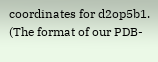coordinates for d2op5b1.
(The format of our PDB-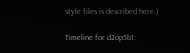style files is described here.)

Timeline for d2op5b1: